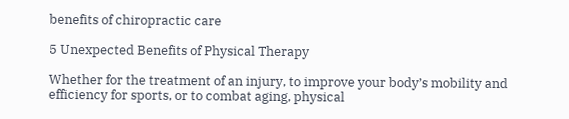benefits of chiropractic care

5 Unexpected Benefits of Physical Therapy

Whether for the treatment of an injury, to improve your body’s mobility and efficiency for sports, or to combat aging, physical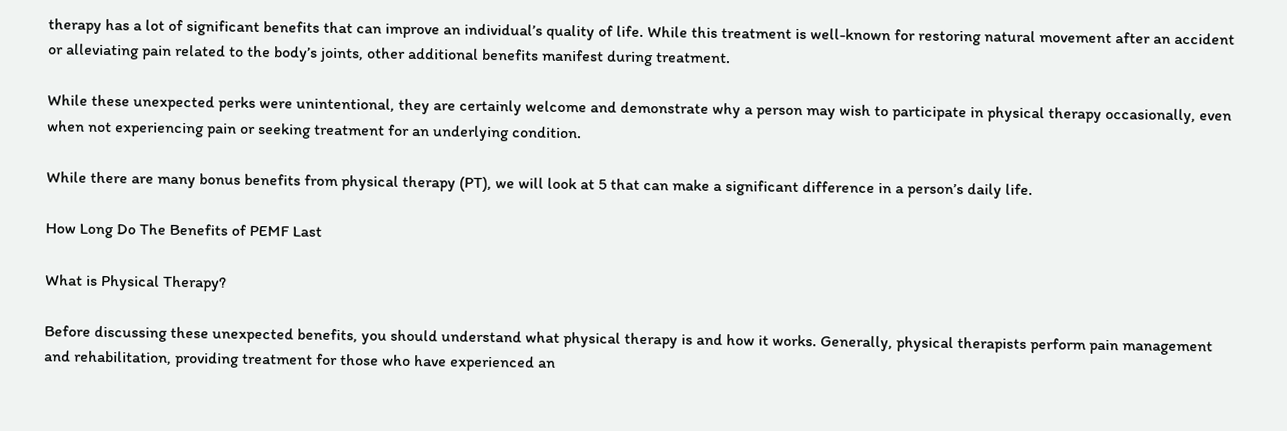therapy has a lot of significant benefits that can improve an individual’s quality of life. While this treatment is well-known for restoring natural movement after an accident or alleviating pain related to the body’s joints, other additional benefits manifest during treatment.

While these unexpected perks were unintentional, they are certainly welcome and demonstrate why a person may wish to participate in physical therapy occasionally, even when not experiencing pain or seeking treatment for an underlying condition.

While there are many bonus benefits from physical therapy (PT), we will look at 5 that can make a significant difference in a person’s daily life.

How Long Do The Benefits of PEMF Last

What is Physical Therapy?

Before discussing these unexpected benefits, you should understand what physical therapy is and how it works. Generally, physical therapists perform pain management and rehabilitation, providing treatment for those who have experienced an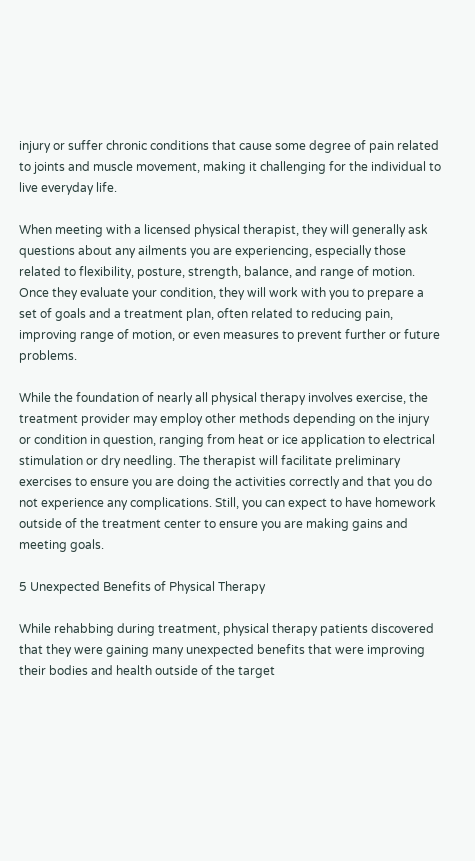injury or suffer chronic conditions that cause some degree of pain related to joints and muscle movement, making it challenging for the individual to live everyday life.

When meeting with a licensed physical therapist, they will generally ask questions about any ailments you are experiencing, especially those related to flexibility, posture, strength, balance, and range of motion. Once they evaluate your condition, they will work with you to prepare a set of goals and a treatment plan, often related to reducing pain, improving range of motion, or even measures to prevent further or future problems.

While the foundation of nearly all physical therapy involves exercise, the treatment provider may employ other methods depending on the injury or condition in question, ranging from heat or ice application to electrical stimulation or dry needling. The therapist will facilitate preliminary exercises to ensure you are doing the activities correctly and that you do not experience any complications. Still, you can expect to have homework outside of the treatment center to ensure you are making gains and meeting goals.

5 Unexpected Benefits of Physical Therapy

While rehabbing during treatment, physical therapy patients discovered that they were gaining many unexpected benefits that were improving their bodies and health outside of the target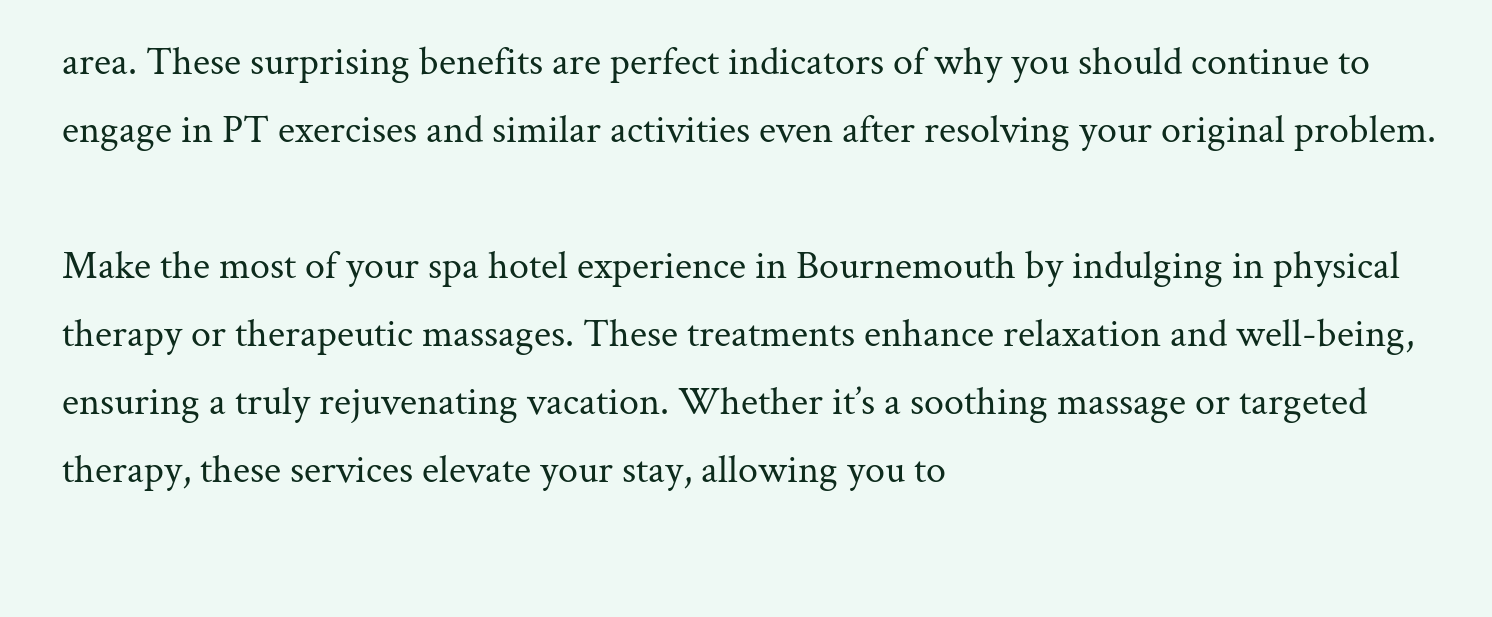area. These surprising benefits are perfect indicators of why you should continue to engage in PT exercises and similar activities even after resolving your original problem.

Make the most of your spa hotel experience in Bournemouth by indulging in physical therapy or therapeutic massages. These treatments enhance relaxation and well-being, ensuring a truly rejuvenating vacation. Whether it’s a soothing massage or targeted therapy, these services elevate your stay, allowing you to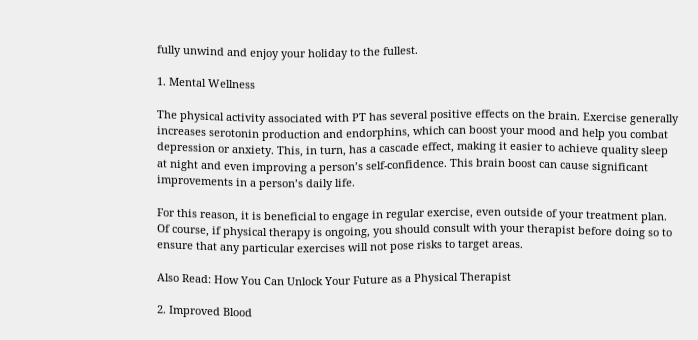fully unwind and enjoy your holiday to the fullest.

1. Mental Wellness

The physical activity associated with PT has several positive effects on the brain. Exercise generally increases serotonin production and endorphins, which can boost your mood and help you combat depression or anxiety. This, in turn, has a cascade effect, making it easier to achieve quality sleep at night and even improving a person’s self-confidence. This brain boost can cause significant improvements in a person’s daily life.

For this reason, it is beneficial to engage in regular exercise, even outside of your treatment plan. Of course, if physical therapy is ongoing, you should consult with your therapist before doing so to ensure that any particular exercises will not pose risks to target areas.

Also Read: How You Can Unlock Your Future as a Physical Therapist

2. Improved Blood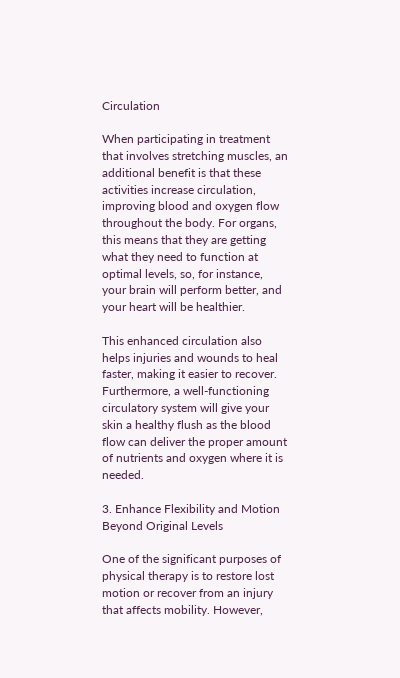Circulation

When participating in treatment that involves stretching muscles, an additional benefit is that these activities increase circulation, improving blood and oxygen flow throughout the body. For organs, this means that they are getting what they need to function at optimal levels, so, for instance, your brain will perform better, and your heart will be healthier.

This enhanced circulation also helps injuries and wounds to heal faster, making it easier to recover. Furthermore, a well-functioning circulatory system will give your skin a healthy flush as the blood flow can deliver the proper amount of nutrients and oxygen where it is needed.

3. Enhance Flexibility and Motion Beyond Original Levels

One of the significant purposes of physical therapy is to restore lost motion or recover from an injury that affects mobility. However,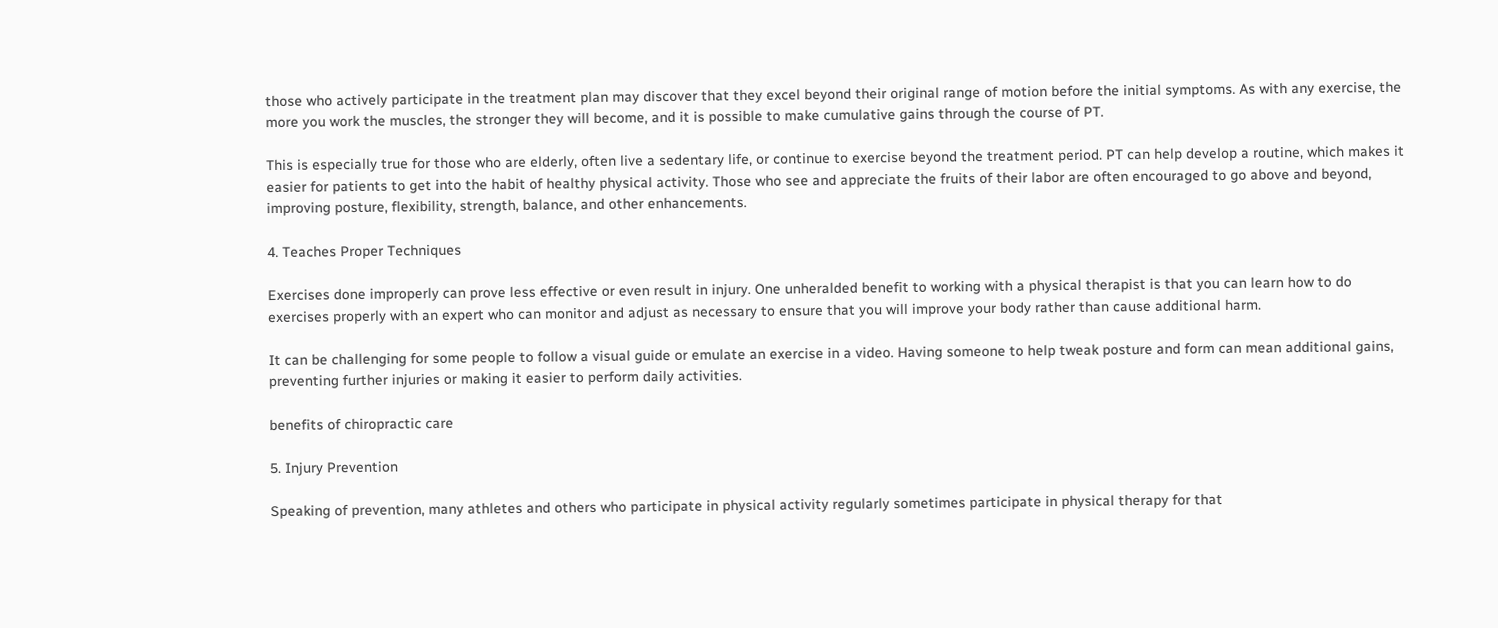those who actively participate in the treatment plan may discover that they excel beyond their original range of motion before the initial symptoms. As with any exercise, the more you work the muscles, the stronger they will become, and it is possible to make cumulative gains through the course of PT.

This is especially true for those who are elderly, often live a sedentary life, or continue to exercise beyond the treatment period. PT can help develop a routine, which makes it easier for patients to get into the habit of healthy physical activity. Those who see and appreciate the fruits of their labor are often encouraged to go above and beyond, improving posture, flexibility, strength, balance, and other enhancements.

4. Teaches Proper Techniques

Exercises done improperly can prove less effective or even result in injury. One unheralded benefit to working with a physical therapist is that you can learn how to do exercises properly with an expert who can monitor and adjust as necessary to ensure that you will improve your body rather than cause additional harm.

It can be challenging for some people to follow a visual guide or emulate an exercise in a video. Having someone to help tweak posture and form can mean additional gains, preventing further injuries or making it easier to perform daily activities.

benefits of chiropractic care

5. Injury Prevention

Speaking of prevention, many athletes and others who participate in physical activity regularly sometimes participate in physical therapy for that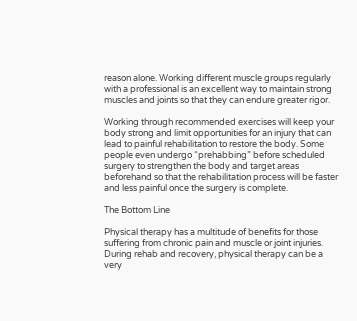reason alone. Working different muscle groups regularly with a professional is an excellent way to maintain strong muscles and joints so that they can endure greater rigor.

Working through recommended exercises will keep your body strong and limit opportunities for an injury that can lead to painful rehabilitation to restore the body. Some people even undergo “prehabbing” before scheduled surgery to strengthen the body and target areas beforehand so that the rehabilitation process will be faster and less painful once the surgery is complete.

The Bottom Line

Physical therapy has a multitude of benefits for those suffering from chronic pain and muscle or joint injuries. During rehab and recovery, physical therapy can be a very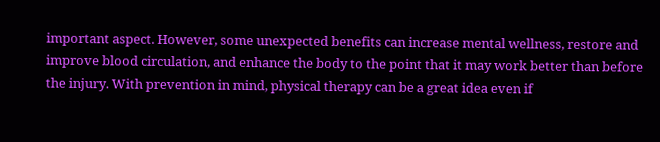important aspect. However, some unexpected benefits can increase mental wellness, restore and improve blood circulation, and enhance the body to the point that it may work better than before the injury. With prevention in mind, physical therapy can be a great idea even if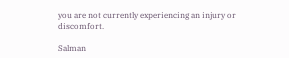you are not currently experiencing an injury or discomfort.

Salman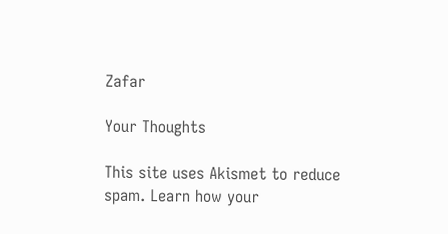Zafar

Your Thoughts

This site uses Akismet to reduce spam. Learn how your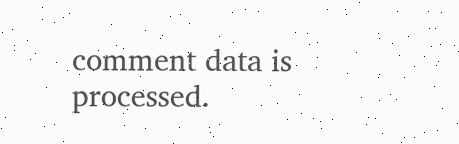comment data is processed.